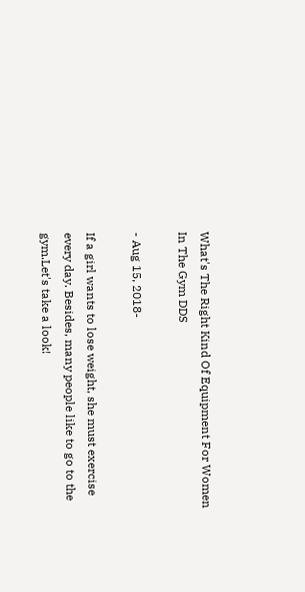What's The Right Kind Of Equipment For Women In The Gym DDS

- Aug 15, 2018-

If a girl wants to lose weight, she must exercise every day. Besides, many people like to go to the gym.Let's take a look!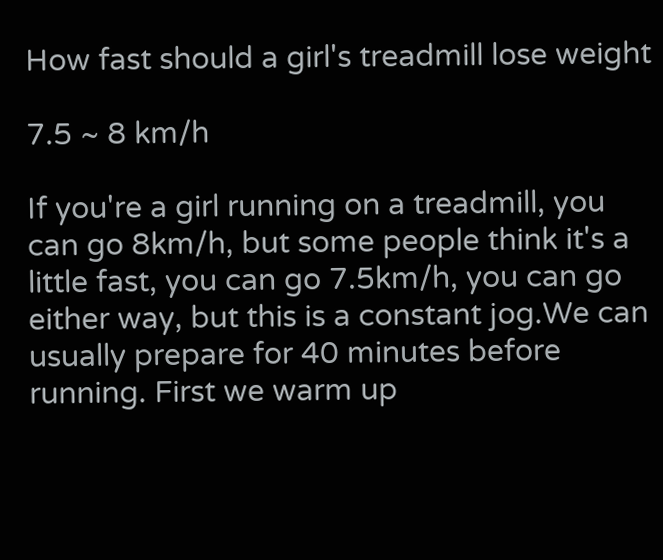How fast should a girl's treadmill lose weight

7.5 ~ 8 km/h

If you're a girl running on a treadmill, you can go 8km/h, but some people think it's a little fast, you can go 7.5km/h, you can go either way, but this is a constant jog.We can usually prepare for 40 minutes before running. First we warm up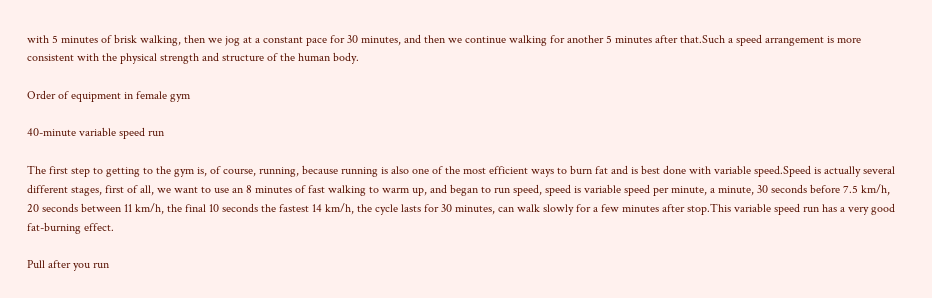with 5 minutes of brisk walking, then we jog at a constant pace for 30 minutes, and then we continue walking for another 5 minutes after that.Such a speed arrangement is more consistent with the physical strength and structure of the human body.

Order of equipment in female gym

40-minute variable speed run

The first step to getting to the gym is, of course, running, because running is also one of the most efficient ways to burn fat and is best done with variable speed.Speed is actually several different stages, first of all, we want to use an 8 minutes of fast walking to warm up, and began to run speed, speed is variable speed per minute, a minute, 30 seconds before 7.5 km/h, 20 seconds between 11 km/h, the final 10 seconds the fastest 14 km/h, the cycle lasts for 30 minutes, can walk slowly for a few minutes after stop.This variable speed run has a very good fat-burning effect.

Pull after you run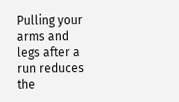Pulling your arms and legs after a run reduces the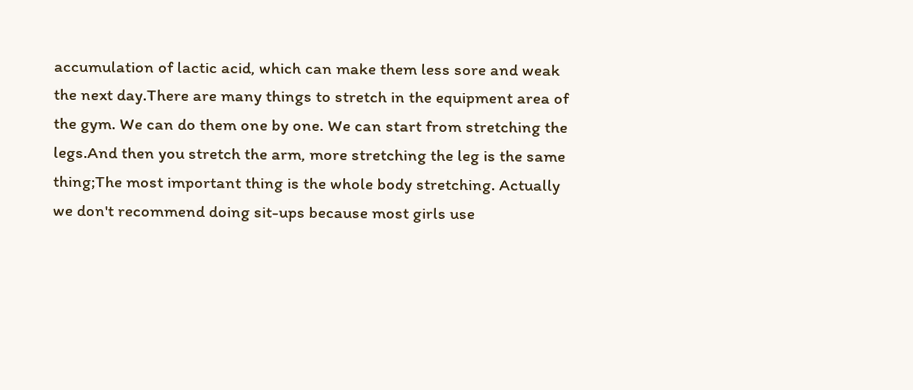accumulation of lactic acid, which can make them less sore and weak the next day.There are many things to stretch in the equipment area of the gym. We can do them one by one. We can start from stretching the legs.And then you stretch the arm, more stretching the leg is the same thing;The most important thing is the whole body stretching. Actually we don't recommend doing sit-ups because most girls use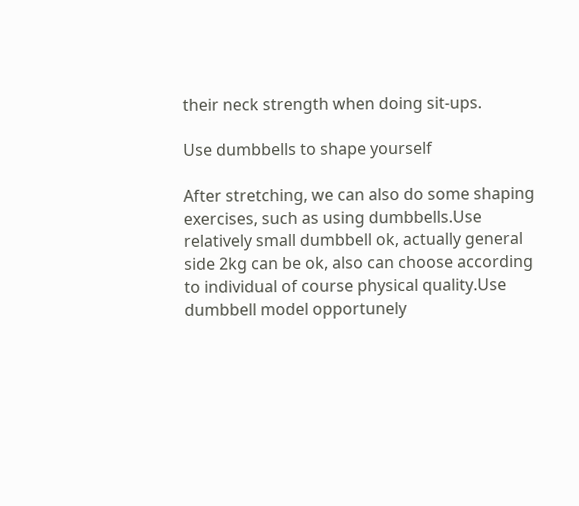their neck strength when doing sit-ups.

Use dumbbells to shape yourself

After stretching, we can also do some shaping exercises, such as using dumbbells.Use relatively small dumbbell ok, actually general side 2kg can be ok, also can choose according to individual of course physical quality.Use dumbbell model opportunely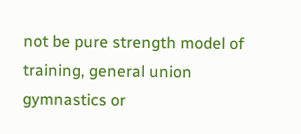not be pure strength model of training, general union gymnastics or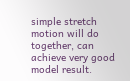simple stretch motion will do together, can achieve very good model result.